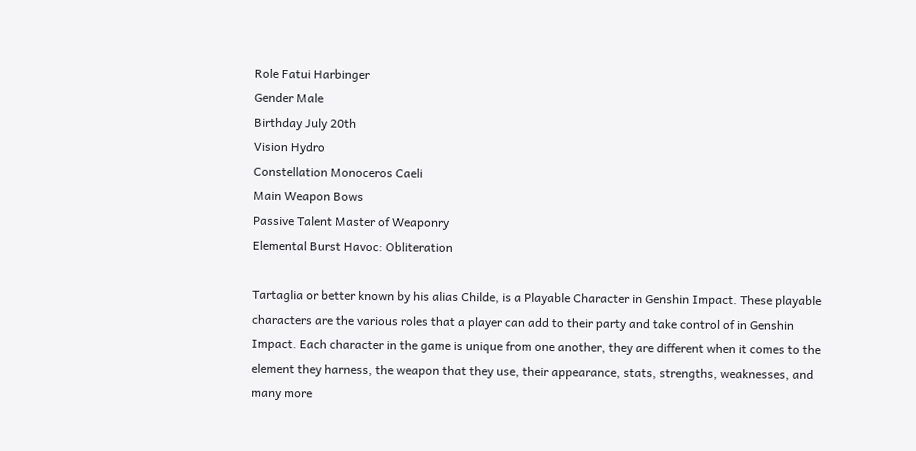Role Fatui Harbinger
Gender Male
Birthday July 20th
Vision Hydro
Constellation Monoceros Caeli
Main Weapon Bows
Passive Talent Master of Weaponry
Elemental Burst Havoc: Obliteration

Tartaglia or better known by his alias Childe, is a Playable Character in Genshin Impact. These playable characters are the various roles that a player can add to their party and take control of in Genshin Impact. Each character in the game is unique from one another, they are different when it comes to the element they harness, the weapon that they use, their appearance, stats, strengths, weaknesses, and many more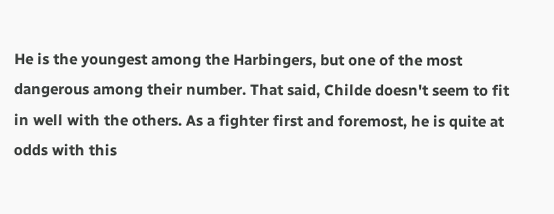He is the youngest among the Harbingers, but one of the most dangerous among their number. That said, Childe doesn't seem to fit in well with the others. As a fighter first and foremost, he is quite at odds with this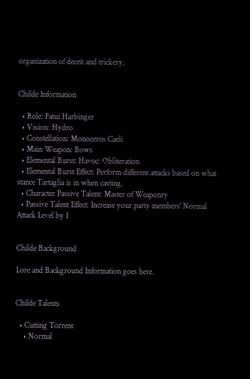organization of deceit and trickery.


Childe Information

  • Role: Fatui Harbinger
  • Vision: Hydro
  • Constellation: Monoceros Caeli
  • Main Weapon: Bows
  • Elemental Burst: Havoc: Obliteration
  • Elemental Burst Effect: Perform different attacks based on what stance Tartaglia is in when casting.
  • Character Passive Talent: Master of Weaponry
  • Passive Talent Effect: Increase your party members' Normal Attack Level by 1


Childe Background

Lore and Background Information goes here.


Childe Talents

  • Cutting Torrent
    • Normal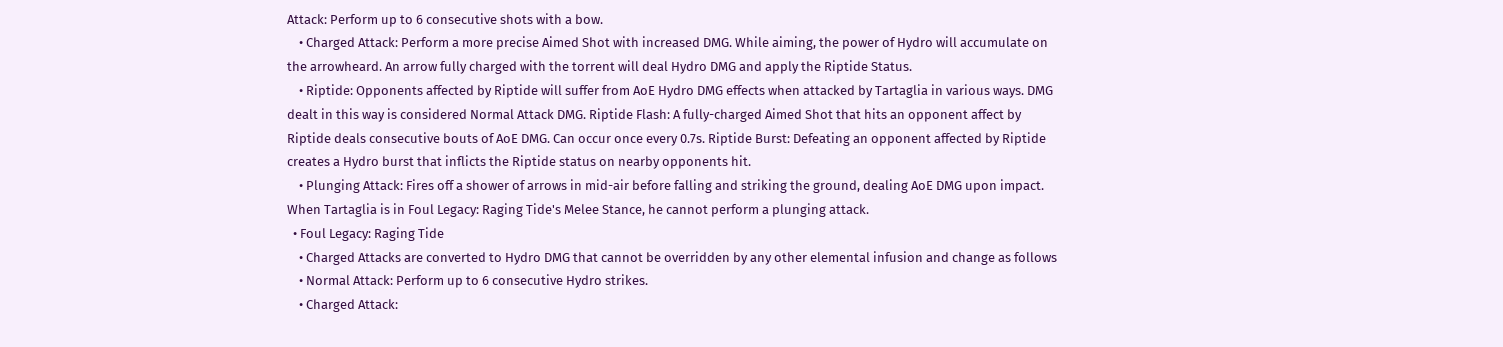Attack: Perform up to 6 consecutive shots with a bow.
    • Charged Attack: Perform a more precise Aimed Shot with increased DMG. While aiming, the power of Hydro will accumulate on the arrowheard. An arrow fully charged with the torrent will deal Hydro DMG and apply the Riptide Status.
    • Riptide: Opponents affected by Riptide will suffer from AoE Hydro DMG effects when attacked by Tartaglia in various ways. DMG dealt in this way is considered Normal Attack DMG. Riptide Flash: A fully-charged Aimed Shot that hits an opponent affect by Riptide deals consecutive bouts of AoE DMG. Can occur once every 0.7s. Riptide Burst: Defeating an opponent affected by Riptide creates a Hydro burst that inflicts the Riptide status on nearby opponents hit.
    • Plunging Attack: Fires off a shower of arrows in mid-air before falling and striking the ground, dealing AoE DMG upon impact. When Tartaglia is in Foul Legacy: Raging Tide's Melee Stance, he cannot perform a plunging attack.
  • Foul Legacy: Raging Tide
    • Charged Attacks are converted to Hydro DMG that cannot be overridden by any other elemental infusion and change as follows
    • Normal Attack: Perform up to 6 consecutive Hydro strikes.
    • Charged Attack: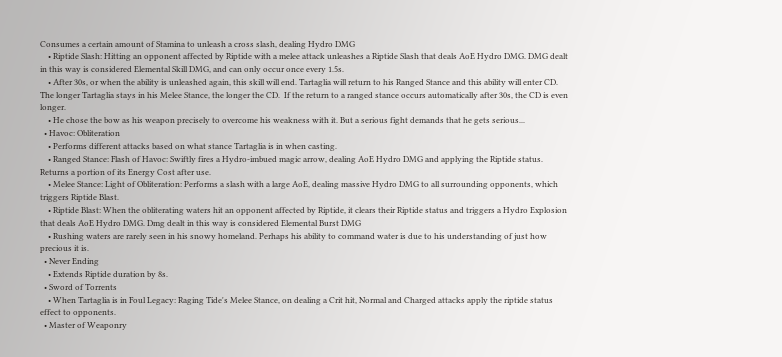Consumes a certain amount of Stamina to unleash a cross slash, dealing Hydro DMG
    • Riptide Slash: Hitting an opponent affected by Riptide with a melee attack unleashes a Riptide Slash that deals AoE Hydro DMG. DMG dealt in this way is considered Elemental Skill DMG, and can only occur once every 1.5s.
    • After 30s, or when the ability is unleashed again, this skill will end. Tartaglia will return to his Ranged Stance and this ability will enter CD. The longer Tartaglia stays in his Melee Stance, the longer the CD.  If the return to a ranged stance occurs automatically after 30s, the CD is even longer.
    • He chose the bow as his weapon precisely to overcome his weakness with it. But a serious fight demands that he gets serious...
  • Havoc: Obliteration
    • Performs different attacks based on what stance Tartaglia is in when casting.
    • Ranged Stance: Flash of Havoc: Swiftly fires a Hydro-imbued magic arrow, dealing AoE Hydro DMG and applying the Riptide status. Returns a portion of its Energy Cost after use.
    • Melee Stance: Light of Obliteration: Performs a slash with a large AoE, dealing massive Hydro DMG to all surrounding opponents, which triggers Riptide Blast.
    • Riptide Blast: When the obliterating waters hit an opponent affected by Riptide, it clears their Riptide status and triggers a Hydro Explosion that deals AoE Hydro DMG. Dmg dealt in this way is considered Elemental Burst DMG
    • Rushing waters are rarely seen in his snowy homeland. Perhaps his ability to command water is due to his understanding of just how precious it is.
  • Never Ending
    • Extends Riptide duration by 8s.
  • Sword of Torrents
    • When Tartaglia is in Foul Legacy: Raging Tide's Melee Stance, on dealing a Crit hit, Normal and Charged attacks apply the riptide status effect to opponents.
  • Master of Weaponry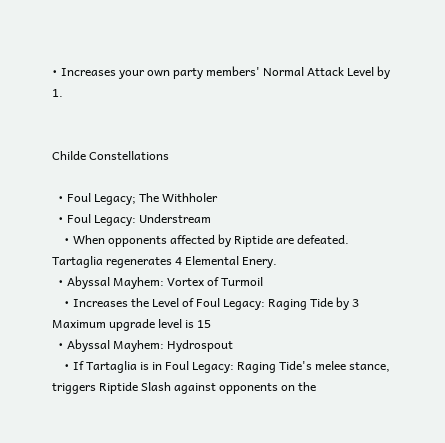• Increases your own party members' Normal Attack Level by 1.


Childe Constellations

  • Foul Legacy; The Withholer
  • Foul Legacy: Understream
    • When opponents affected by Riptide are defeated. Tartaglia regenerates 4 Elemental Enery.
  • Abyssal Mayhem: Vortex of Turmoil
    • Increases the Level of Foul Legacy: Raging Tide by 3 Maximum upgrade level is 15
  • Abyssal Mayhem: Hydrospout
    • If Tartaglia is in Foul Legacy: Raging Tide's melee stance, triggers Riptide Slash against opponents on the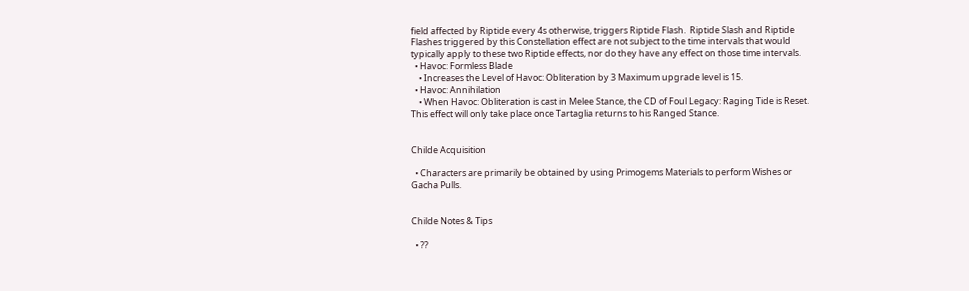field affected by Riptide every 4s otherwise, triggers Riptide Flash.  Riptide Slash and Riptide Flashes triggered by this Constellation effect are not subject to the time intervals that would typically apply to these two Riptide effects, nor do they have any effect on those time intervals.
  • Havoc: Formless Blade
    • Increases the Level of Havoc: Obliteration by 3 Maximum upgrade level is 15.
  • Havoc: Annihilation
    • When Havoc: Obliteration is cast in Melee Stance, the CD of Foul Legacy: Raging Tide is Reset. This effect will only take place once Tartaglia returns to his Ranged Stance.


Childe Acquisition

  • Characters are primarily be obtained by using Primogems Materials to perform Wishes or Gacha Pulls.


Childe Notes & Tips

  • ??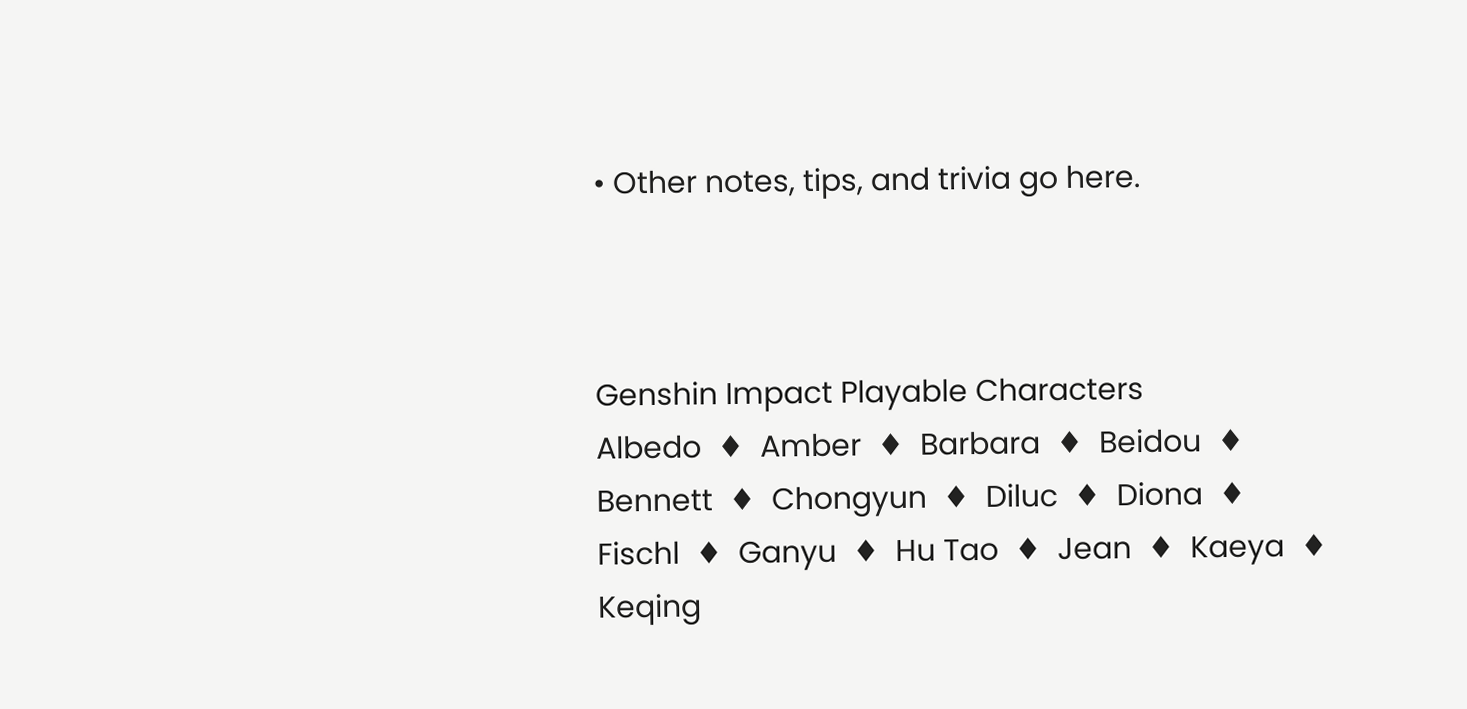• Other notes, tips, and trivia go here.



Genshin Impact Playable Characters
Albedo  ♦  Amber  ♦  Barbara  ♦  Beidou  ♦  Bennett  ♦  Chongyun  ♦  Diluc  ♦  Diona  ♦  Fischl  ♦  Ganyu  ♦  Hu Tao  ♦  Jean  ♦  Kaeya  ♦  Keqing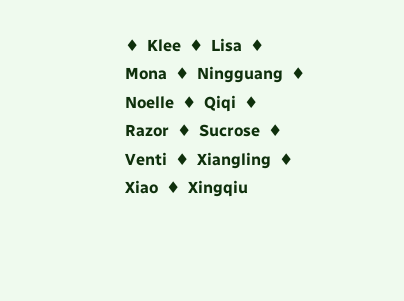♦  Klee  ♦  Lisa  ♦  Mona  ♦  Ningguang  ♦  Noelle  ♦  Qiqi  ♦  Razor  ♦  Sucrose  ♦  Venti  ♦  Xiangling  ♦  Xiao  ♦  Xingqiu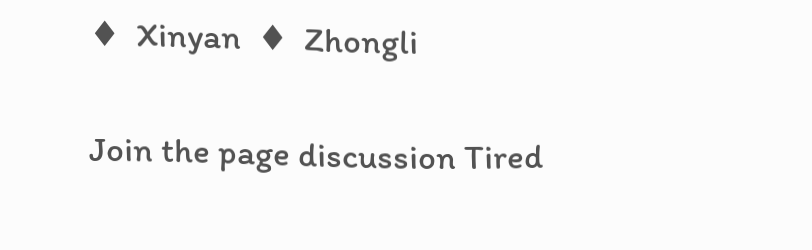♦  Xinyan  ♦  Zhongli


Join the page discussion Tired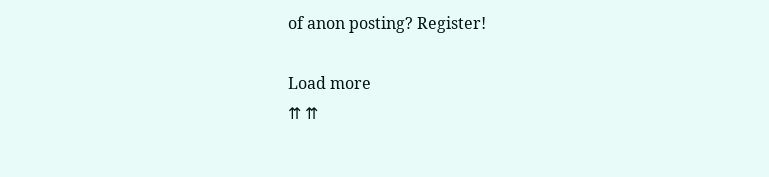of anon posting? Register!

Load more
⇈ ⇈